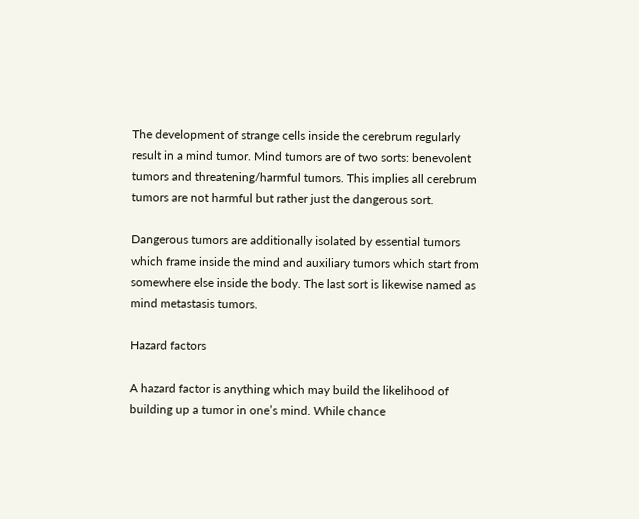The development of strange cells inside the cerebrum regularly result in a mind tumor. Mind tumors are of two sorts: benevolent tumors and threatening/harmful tumors. This implies all cerebrum tumors are not harmful but rather just the dangerous sort.

Dangerous tumors are additionally isolated by essential tumors which frame inside the mind and auxiliary tumors which start from somewhere else inside the body. The last sort is likewise named as mind metastasis tumors.

Hazard factors

A hazard factor is anything which may build the likelihood of building up a tumor in one’s mind. While chance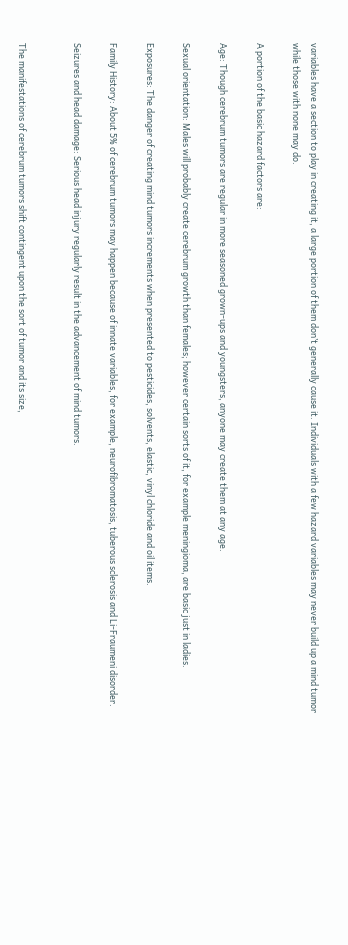variables have a section to play in creating it, a large portion of them don’t generally cause it. Individuals with a few hazard variables may never build up a mind tumor while those with none may do.

A portion of the basic hazard factors are:

Age: Though cerebrum tumors are regular in more seasoned grown-ups and youngsters, anyone may create them at any age.

Sexual orientation: Males will probably create cerebrum growth than females; however certain sorts of it, for example meningioma, are basic just in ladies.

Exposures: The danger of creating mind tumors increments when presented to pesticides, solvents, elastic, vinyl chloride and oil items.

Family History: About 5% of cerebrum tumors may happen because of innate variables, for example, neurofibromatosis, tuberous sclerosis and Li-Fraumeni disorder.

Seizures and head damage: Serious head injury regularly result in the advancement of mind tumors.


The manifestations of cerebrum tumors shift contingent upon the sort of tumor and its size,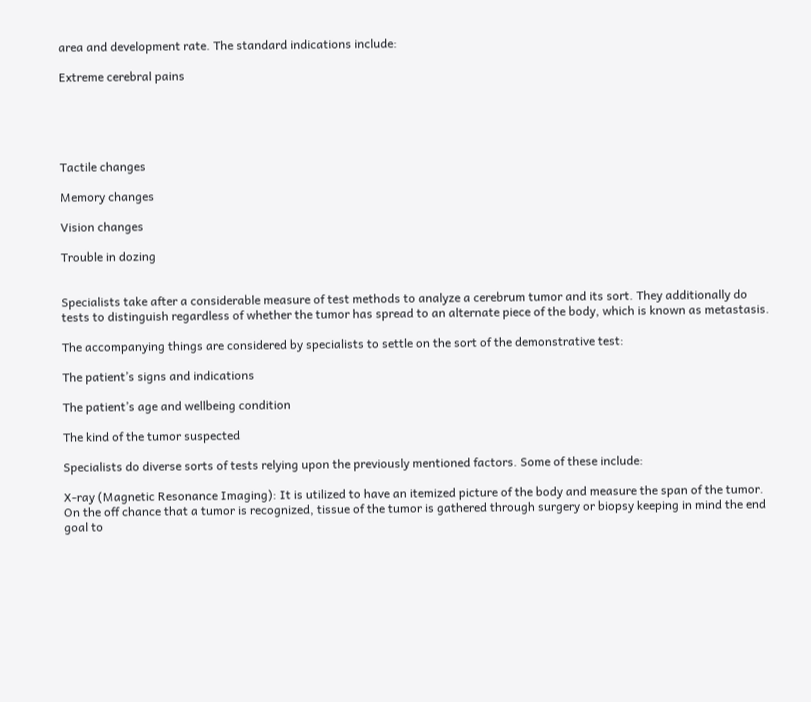area and development rate. The standard indications include:

Extreme cerebral pains





Tactile changes

Memory changes

Vision changes

Trouble in dozing


Specialists take after a considerable measure of test methods to analyze a cerebrum tumor and its sort. They additionally do tests to distinguish regardless of whether the tumor has spread to an alternate piece of the body, which is known as metastasis.

The accompanying things are considered by specialists to settle on the sort of the demonstrative test:

The patient’s signs and indications

The patient’s age and wellbeing condition

The kind of the tumor suspected

Specialists do diverse sorts of tests relying upon the previously mentioned factors. Some of these include:

X-ray (Magnetic Resonance Imaging): It is utilized to have an itemized picture of the body and measure the span of the tumor. On the off chance that a tumor is recognized, tissue of the tumor is gathered through surgery or biopsy keeping in mind the end goal to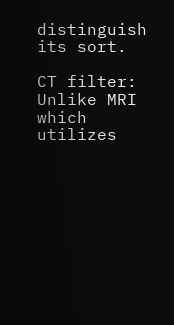distinguish its sort.

CT filter: Unlike MRI which utilizes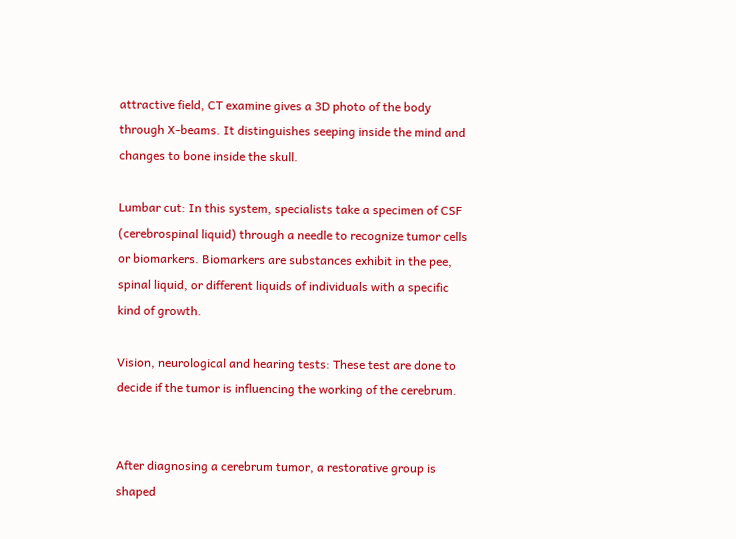attractive field, CT examine gives a 3D photo of the body through X-beams. It distinguishes seeping inside the mind and changes to bone inside the skull.

Lumbar cut: In this system, specialists take a specimen of CSF (cerebrospinal liquid) through a needle to recognize tumor cells or biomarkers. Biomarkers are substances exhibit in the pee, spinal liquid, or different liquids of individuals with a specific kind of growth.

Vision, neurological and hearing tests: These test are done to decide if the tumor is influencing the working of the cerebrum.


After diagnosing a cerebrum tumor, a restorative group is shaped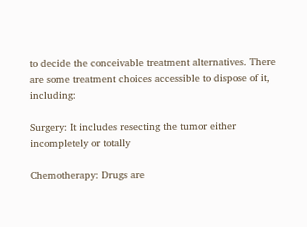to decide the conceivable treatment alternatives. There are some treatment choices accessible to dispose of it, including:

Surgery: It includes resecting the tumor either incompletely or totally

Chemotherapy: Drugs are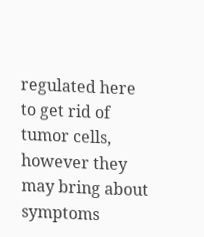regulated here to get rid of tumor cells, however they may bring about symptoms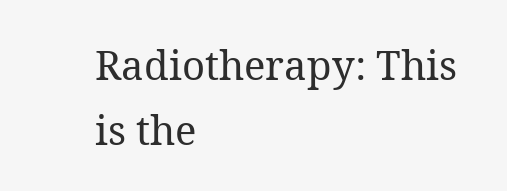Radiotherapy: This is the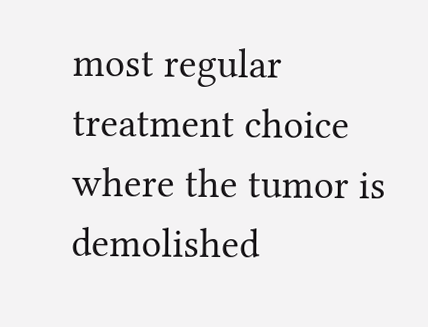most regular treatment choice where the tumor is demolished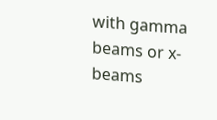with gamma beams or x-beams